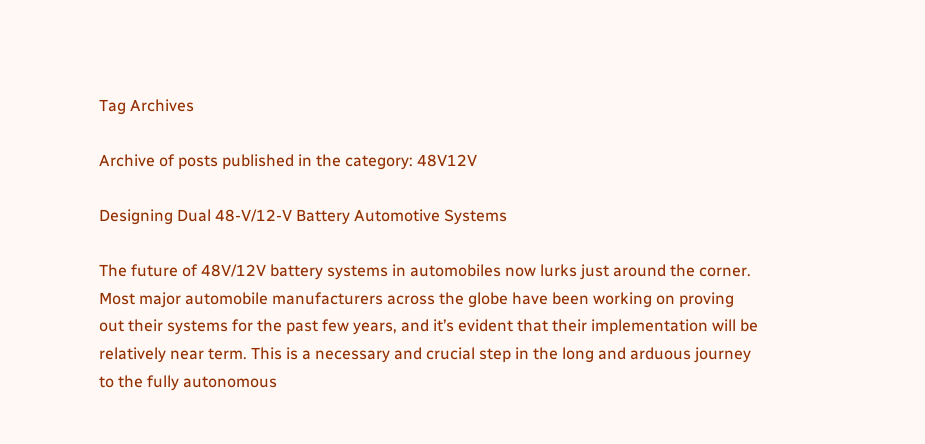Tag Archives

Archive of posts published in the category: 48V12V

Designing Dual 48-V/12-V Battery Automotive Systems

The future of 48V/12V battery systems in automobiles now lurks just around the corner. Most major automobile manufacturers across the globe have been working on proving out their systems for the past few years, and it’s evident that their implementation will be relatively near term. This is a necessary and crucial step in the long and arduous journey to the fully autonomous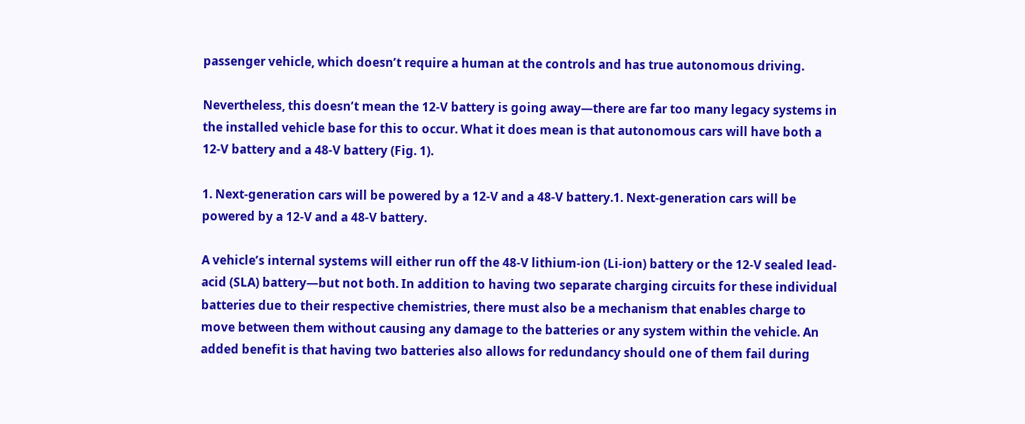passenger vehicle, which doesn’t require a human at the controls and has true autonomous driving.

Nevertheless, this doesn’t mean the 12-V battery is going away—there are far too many legacy systems in the installed vehicle base for this to occur. What it does mean is that autonomous cars will have both a 12-V battery and a 48-V battery (Fig. 1).

1. Next-generation cars will be powered by a 12-V and a 48-V battery.1. Next-generation cars will be powered by a 12-V and a 48-V battery.

A vehicle’s internal systems will either run off the 48-V lithium-ion (Li-ion) battery or the 12-V sealed lead-acid (SLA) battery—but not both. In addition to having two separate charging circuits for these individual batteries due to their respective chemistries, there must also be a mechanism that enables charge to move between them without causing any damage to the batteries or any system within the vehicle. An added benefit is that having two batteries also allows for redundancy should one of them fail during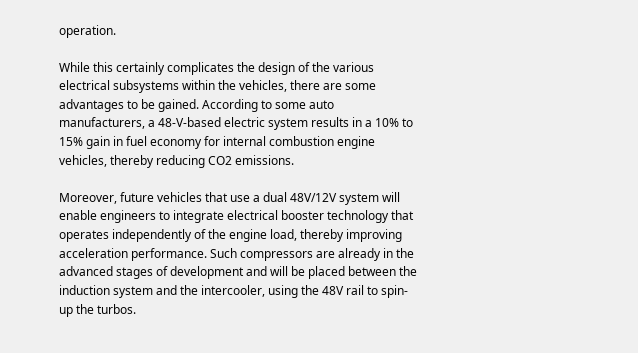operation.

While this certainly complicates the design of the various electrical subsystems within the vehicles, there are some advantages to be gained. According to some auto manufacturers, a 48-V-based electric system results in a 10% to 15% gain in fuel economy for internal combustion engine vehicles, thereby reducing CO2 emissions.

Moreover, future vehicles that use a dual 48V/12V system will enable engineers to integrate electrical booster technology that operates independently of the engine load, thereby improving acceleration performance. Such compressors are already in the advanced stages of development and will be placed between the induction system and the intercooler, using the 48V rail to spin-up the turbos.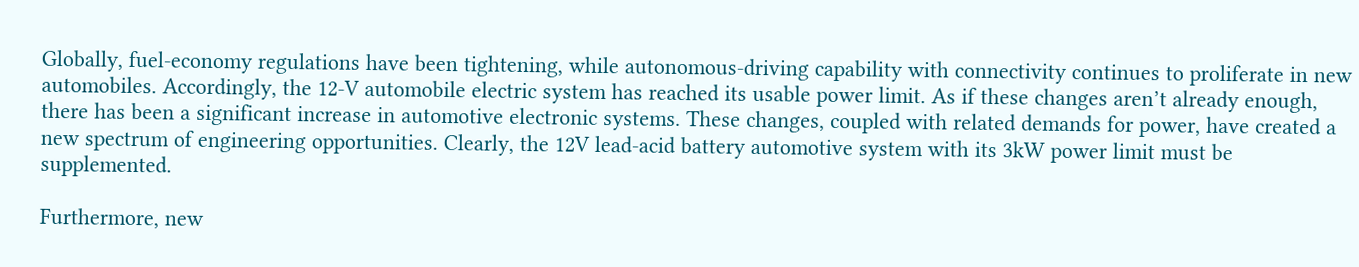Globally, fuel-economy regulations have been tightening, while autonomous-driving capability with connectivity continues to proliferate in new automobiles. Accordingly, the 12-V automobile electric system has reached its usable power limit. As if these changes aren’t already enough, there has been a significant increase in automotive electronic systems. These changes, coupled with related demands for power, have created a new spectrum of engineering opportunities. Clearly, the 12V lead-acid battery automotive system with its 3kW power limit must be supplemented.

Furthermore, new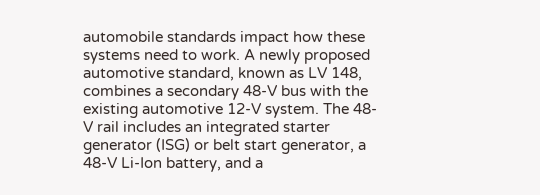automobile standards impact how these systems need to work. A newly proposed automotive standard, known as LV 148, combines a secondary 48-V bus with the existing automotive 12-V system. The 48-V rail includes an integrated starter generator (ISG) or belt start generator, a 48-V Li-Ion battery, and a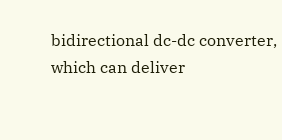bidirectional dc-dc converter, which can deliver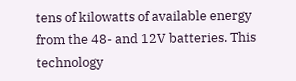tens of kilowatts of available energy from the 48- and 12V batteries. This technology